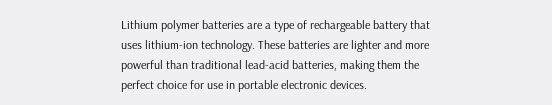Lithium polymer batteries are a type of rechargeable battery that uses lithium-ion technology. These batteries are lighter and more powerful than traditional lead-acid batteries, making them the perfect choice for use in portable electronic devices.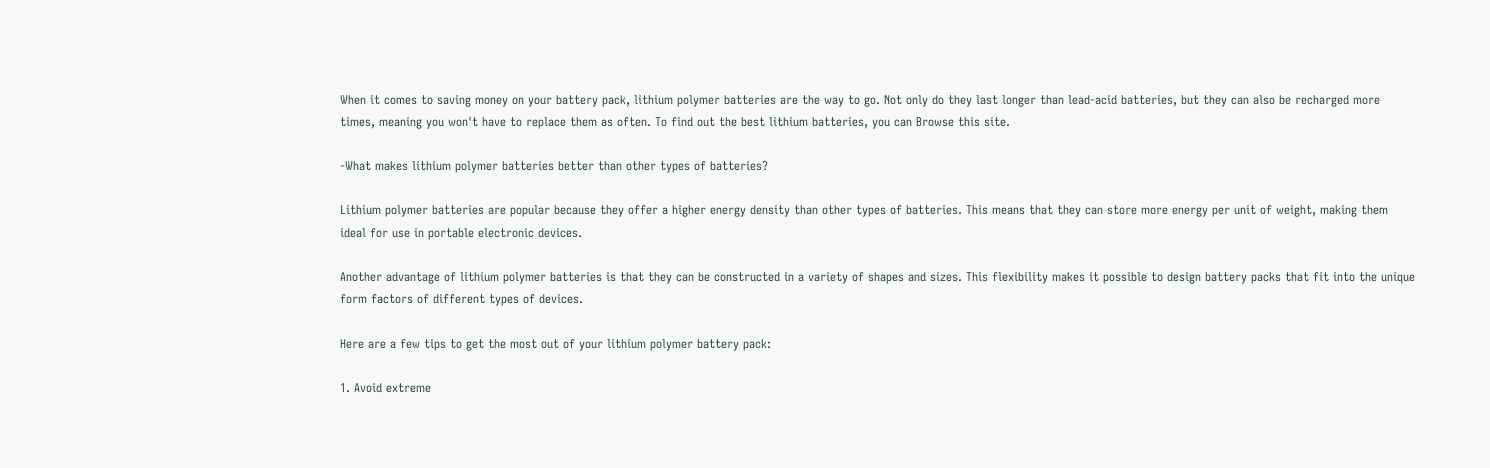When it comes to saving money on your battery pack, lithium polymer batteries are the way to go. Not only do they last longer than lead-acid batteries, but they can also be recharged more times, meaning you won't have to replace them as often. To find out the best lithium batteries, you can Browse this site.

-What makes lithium polymer batteries better than other types of batteries?

Lithium polymer batteries are popular because they offer a higher energy density than other types of batteries. This means that they can store more energy per unit of weight, making them ideal for use in portable electronic devices.

Another advantage of lithium polymer batteries is that they can be constructed in a variety of shapes and sizes. This flexibility makes it possible to design battery packs that fit into the unique form factors of different types of devices.

Here are a few tips to get the most out of your lithium polymer battery pack:

1. Avoid extreme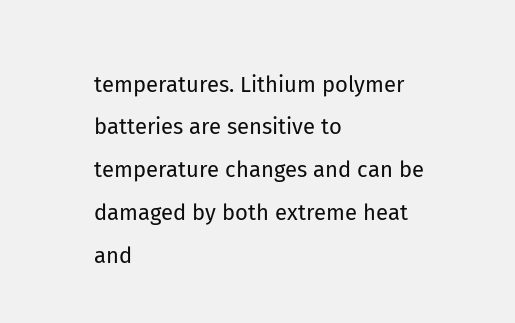temperatures. Lithium polymer batteries are sensitive to temperature changes and can be damaged by both extreme heat and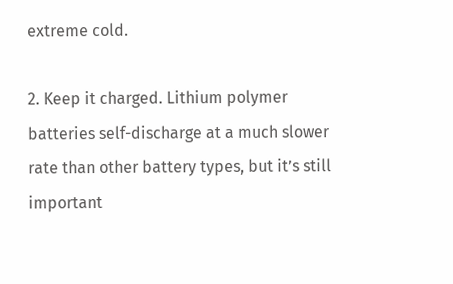extreme cold.

2. Keep it charged. Lithium polymer batteries self-discharge at a much slower rate than other battery types, but it’s still important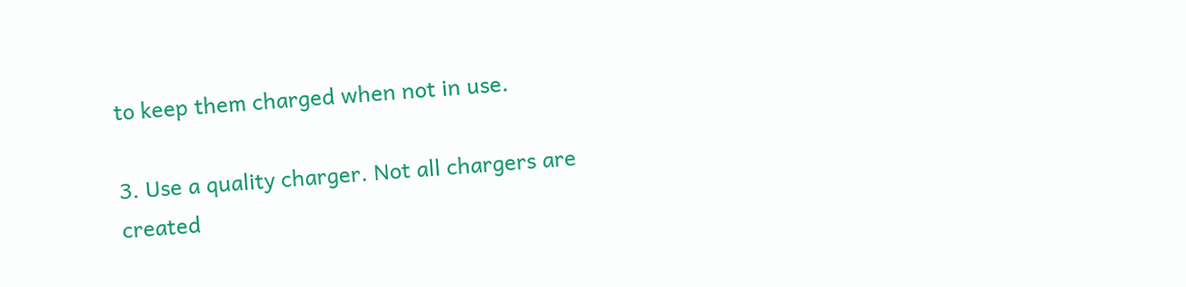to keep them charged when not in use.

3. Use a quality charger. Not all chargers are created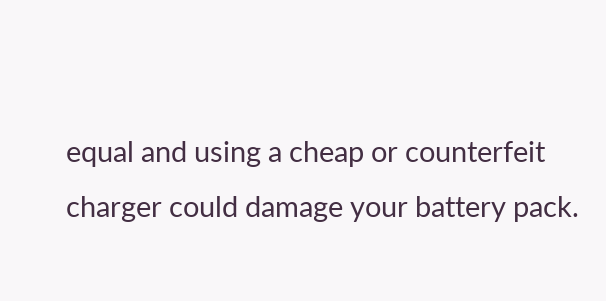equal and using a cheap or counterfeit charger could damage your battery pack.